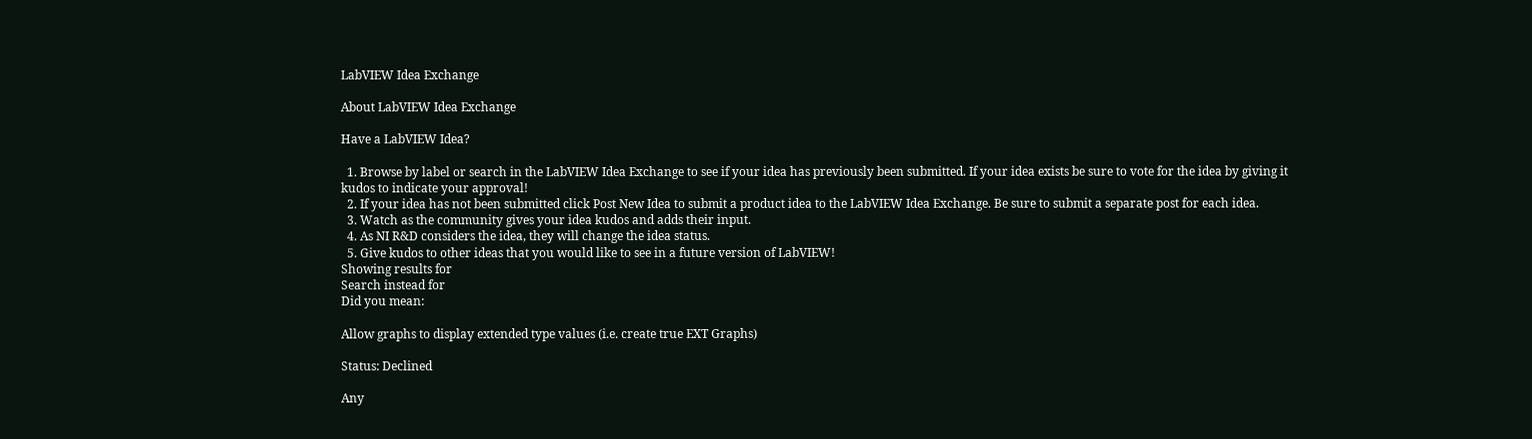LabVIEW Idea Exchange

About LabVIEW Idea Exchange

Have a LabVIEW Idea?

  1. Browse by label or search in the LabVIEW Idea Exchange to see if your idea has previously been submitted. If your idea exists be sure to vote for the idea by giving it kudos to indicate your approval!
  2. If your idea has not been submitted click Post New Idea to submit a product idea to the LabVIEW Idea Exchange. Be sure to submit a separate post for each idea.
  3. Watch as the community gives your idea kudos and adds their input.
  4. As NI R&D considers the idea, they will change the idea status.
  5. Give kudos to other ideas that you would like to see in a future version of LabVIEW!
Showing results for
Search instead for
Did you mean:

Allow graphs to display extended type values (i.e. create true EXT Graphs)

Status: Declined

Any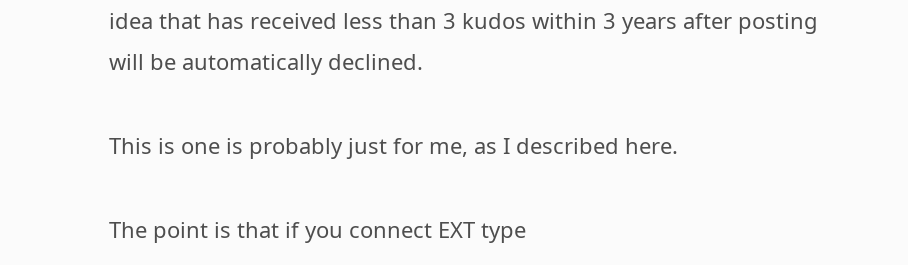idea that has received less than 3 kudos within 3 years after posting will be automatically declined.

This is one is probably just for me, as I described here.

The point is that if you connect EXT type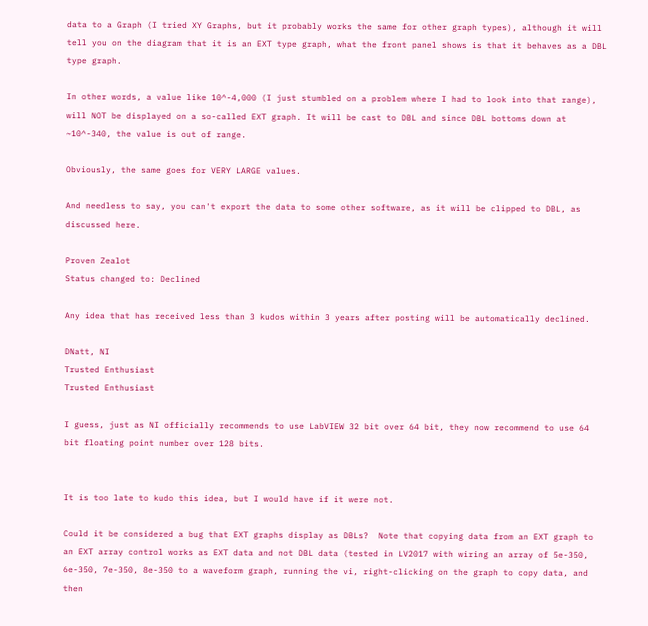data to a Graph (I tried XY Graphs, but it probably works the same for other graph types), although it will tell you on the diagram that it is an EXT type graph, what the front panel shows is that it behaves as a DBL type graph.

In other words, a value like 10^-4,000 (I just stumbled on a problem where I had to look into that range), will NOT be displayed on a so-called EXT graph. It will be cast to DBL and since DBL bottoms down at ~10^-340, the value is out of range.

Obviously, the same goes for VERY LARGE values.

And needless to say, you can't export the data to some other software, as it will be clipped to DBL, as discussed here.

Proven Zealot
Status changed to: Declined

Any idea that has received less than 3 kudos within 3 years after posting will be automatically declined.

DNatt, NI
Trusted Enthusiast
Trusted Enthusiast

I guess, just as NI officially recommends to use LabVIEW 32 bit over 64 bit, they now recommend to use 64 bit floating point number over 128 bits.


It is too late to kudo this idea, but I would have if it were not.

Could it be considered a bug that EXT graphs display as DBLs?  Note that copying data from an EXT graph to an EXT array control works as EXT data and not DBL data (tested in LV2017 with wiring an array of 5e-350, 6e-350, 7e-350, 8e-350 to a waveform graph, running the vi, right-clicking on the graph to copy data, and then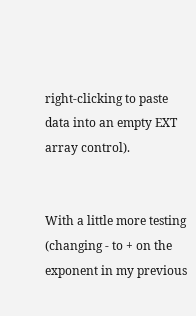right-clicking to paste data into an empty EXT array control).


With a little more testing (changing - to + on the exponent in my previous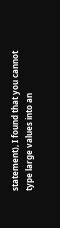statement), I found that you cannot type large values into an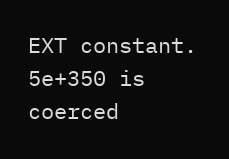EXT constant.  5e+350 is coerced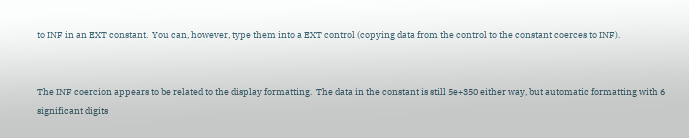to INF in an EXT constant.  You can, however, type them into a EXT control (copying data from the control to the constant coerces to INF).


The INF coercion appears to be related to the display formatting.  The data in the constant is still 5e+350 either way, but automatic formatting with 6 significant digits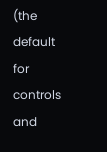(the default for controls and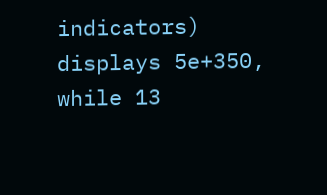indicators) displays 5e+350, while 13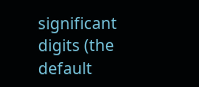significant digits (the default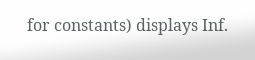for constants) displays Inf.